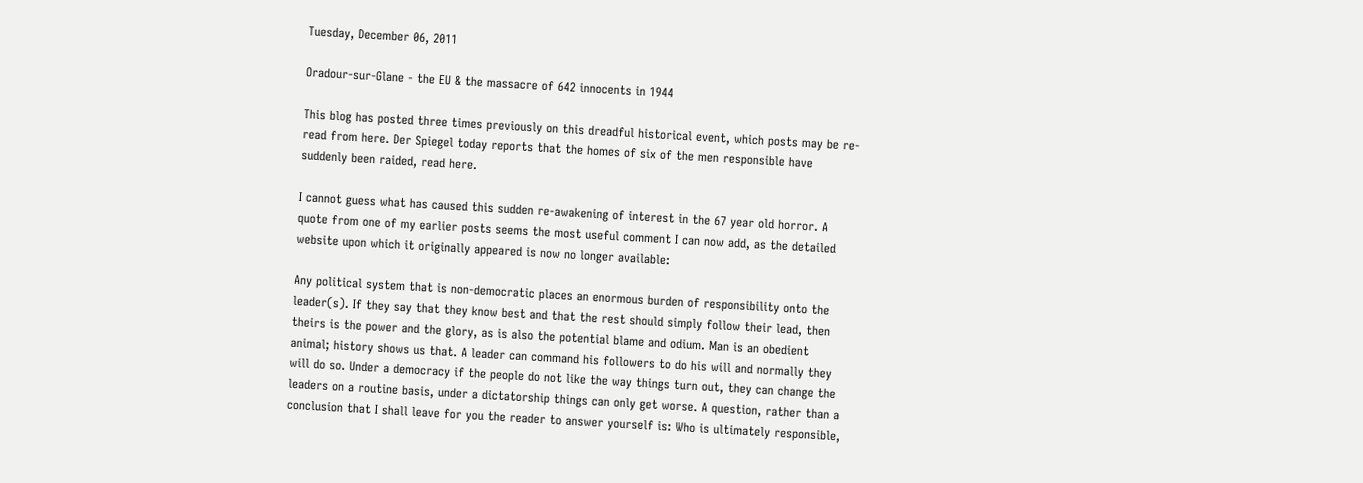Tuesday, December 06, 2011

Oradour-sur-Glane - the EU & the massacre of 642 innocents in 1944

This blog has posted three times previously on this dreadful historical event, which posts may be re-read from here. Der Spiegel today reports that the homes of six of the men responsible have suddenly been raided, read here.

I cannot guess what has caused this sudden re-awakening of interest in the 67 year old horror. A quote from one of my earlier posts seems the most useful comment I can now add, as the detailed website upon which it originally appeared is now no longer available:

Any political system that is non-democratic places an enormous burden of responsibility onto the leader(s). If they say that they know best and that the rest should simply follow their lead, then theirs is the power and the glory, as is also the potential blame and odium. Man is an obedient animal; history shows us that. A leader can command his followers to do his will and normally they will do so. Under a democracy if the people do not like the way things turn out, they can change the leaders on a routine basis, under a dictatorship things can only get worse. A question, rather than a conclusion that I shall leave for you the reader to answer yourself is: Who is ultimately responsible,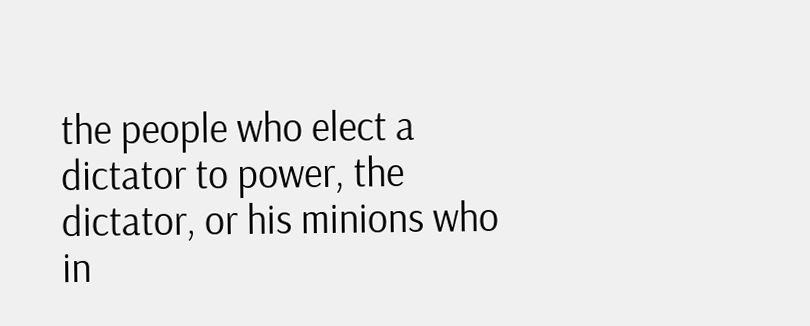the people who elect a dictator to power, the dictator, or his minions who in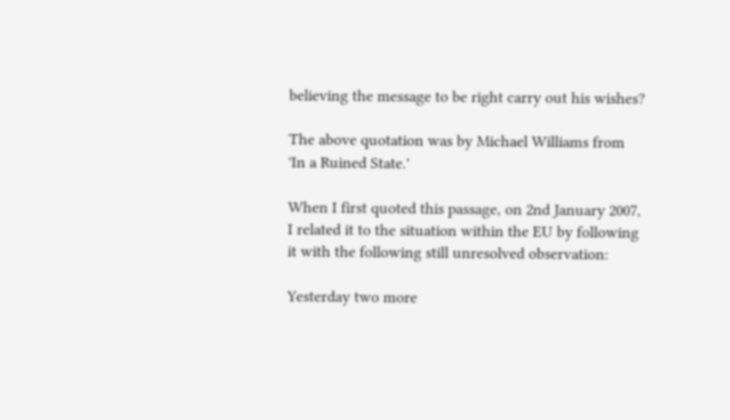believing the message to be right carry out his wishes?

The above quotation was by Michael Williams from 'In a Ruined State.'

When I first quoted this passage, on 2nd January 2007, I related it to the situation within the EU by following it with the following still unresolved observation:

Yesterday two more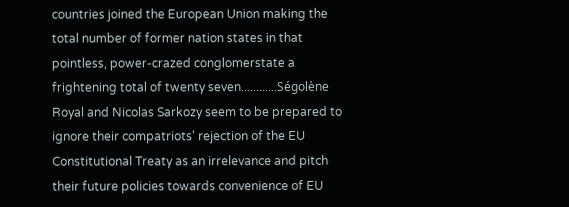countries joined the European Union making the total number of former nation states in that pointless, power-crazed conglomerstate a frightening total of twenty seven............Ségolène Royal and Nicolas Sarkozy seem to be prepared to ignore their compatriots' rejection of the EU Constitutional Treaty as an irrelevance and pitch their future policies towards convenience of EU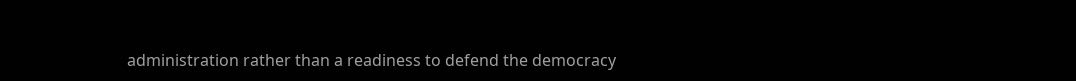administration rather than a readiness to defend the democracy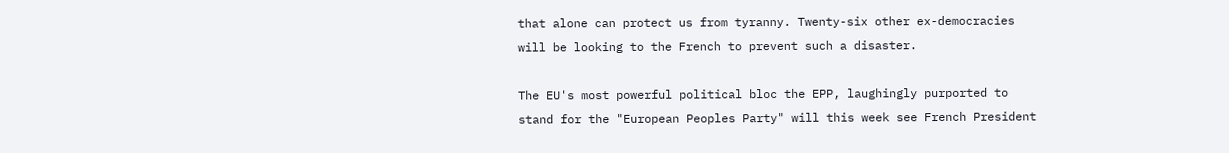that alone can protect us from tyranny. Twenty-six other ex-democracies will be looking to the French to prevent such a disaster.

The EU's most powerful political bloc the EPP, laughingly purported to stand for the "European Peoples Party" will this week see French President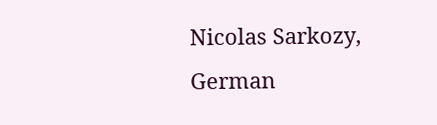Nicolas Sarkozy, German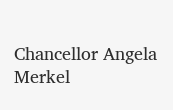Chancellor Angela Merkel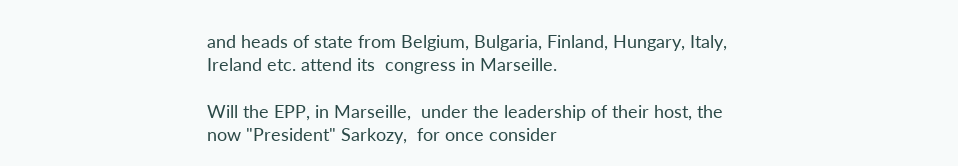and heads of state from Belgium, Bulgaria, Finland, Hungary, Italy, Ireland etc. attend its  congress in Marseille.

Will the EPP, in Marseille,  under the leadership of their host, the now "President" Sarkozy,  for once consider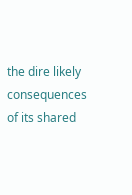the dire likely consequences of its shared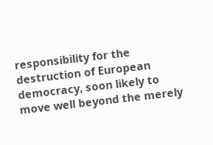responsibility for the destruction of European democracy, soon likely to move well beyond the merely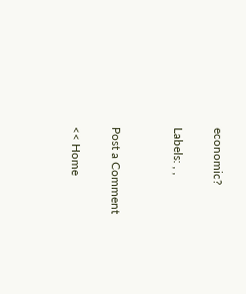economic?

Labels: , ,


Post a Comment

<< Home